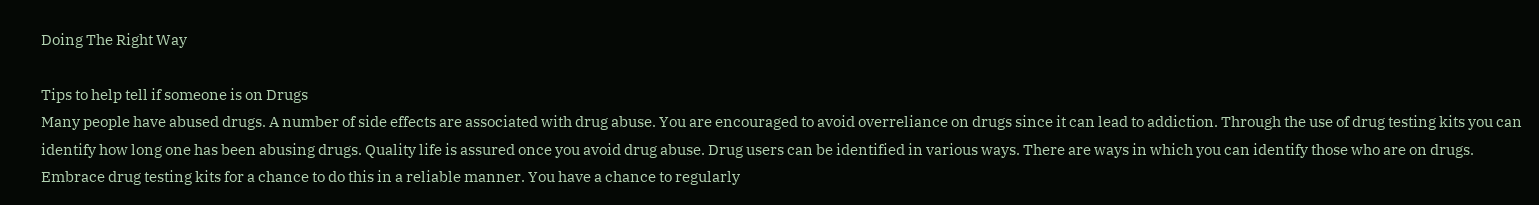Doing The Right Way

Tips to help tell if someone is on Drugs
Many people have abused drugs. A number of side effects are associated with drug abuse. You are encouraged to avoid overreliance on drugs since it can lead to addiction. Through the use of drug testing kits you can identify how long one has been abusing drugs. Quality life is assured once you avoid drug abuse. Drug users can be identified in various ways. There are ways in which you can identify those who are on drugs. Embrace drug testing kits for a chance to do this in a reliable manner. You have a chance to regularly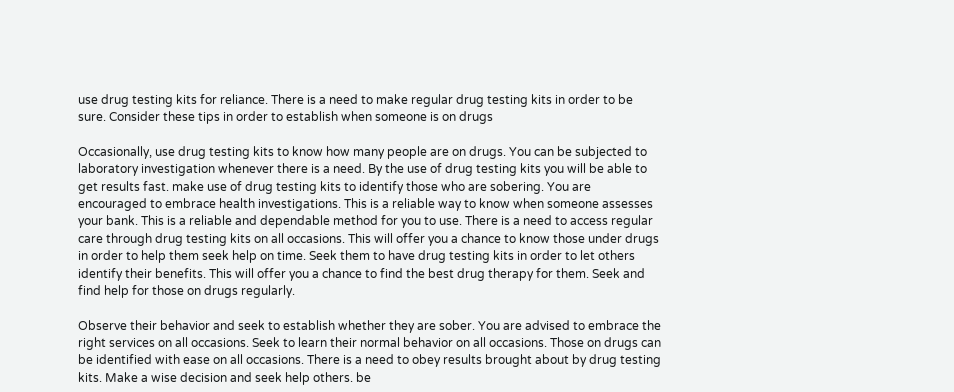use drug testing kits for reliance. There is a need to make regular drug testing kits in order to be sure. Consider these tips in order to establish when someone is on drugs

Occasionally, use drug testing kits to know how many people are on drugs. You can be subjected to laboratory investigation whenever there is a need. By the use of drug testing kits you will be able to get results fast. make use of drug testing kits to identify those who are sobering. You are encouraged to embrace health investigations. This is a reliable way to know when someone assesses your bank. This is a reliable and dependable method for you to use. There is a need to access regular care through drug testing kits on all occasions. This will offer you a chance to know those under drugs in order to help them seek help on time. Seek them to have drug testing kits in order to let others identify their benefits. This will offer you a chance to find the best drug therapy for them. Seek and find help for those on drugs regularly.

Observe their behavior and seek to establish whether they are sober. You are advised to embrace the right services on all occasions. Seek to learn their normal behavior on all occasions. Those on drugs can be identified with ease on all occasions. There is a need to obey results brought about by drug testing kits. Make a wise decision and seek help others. be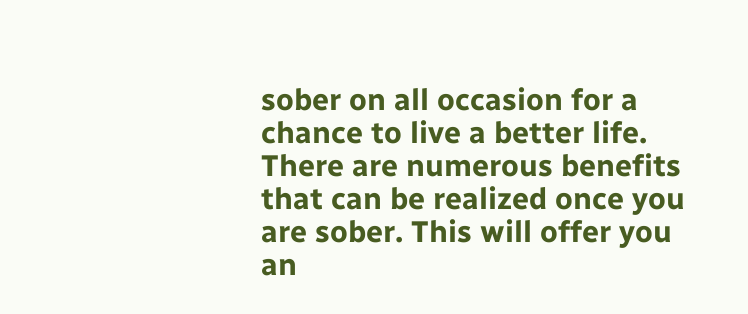sober on all occasion for a chance to live a better life. There are numerous benefits that can be realized once you are sober. This will offer you an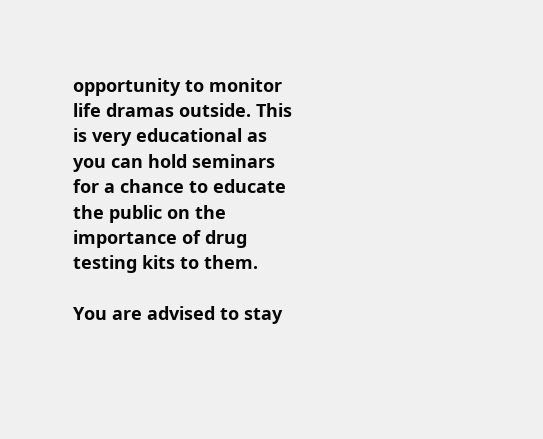opportunity to monitor life dramas outside. This is very educational as you can hold seminars for a chance to educate the public on the importance of drug testing kits to them.

You are advised to stay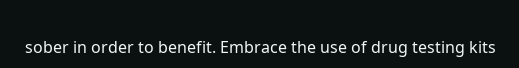sober in order to benefit. Embrace the use of drug testing kits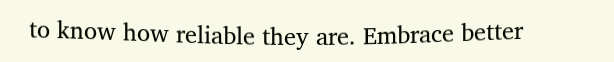to know how reliable they are. Embrace better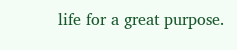life for a great purpose.